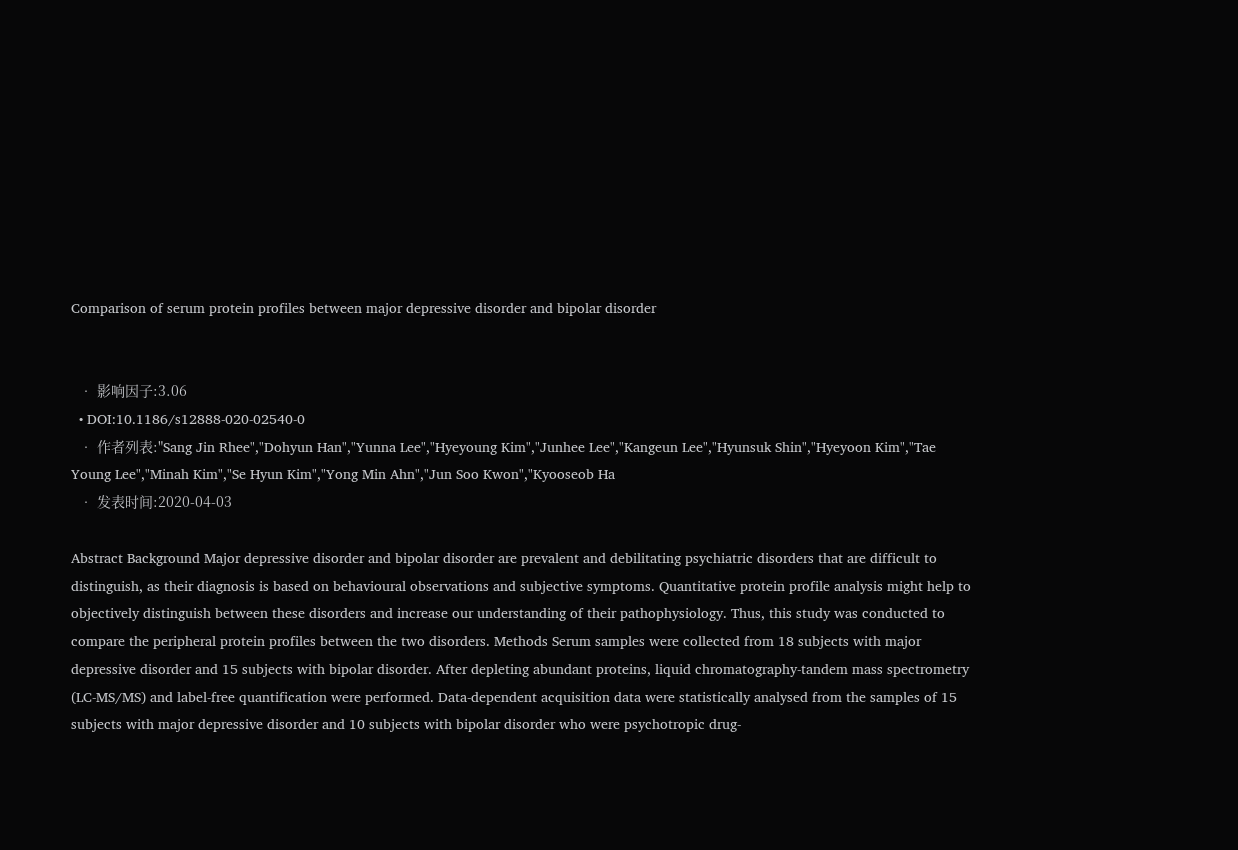Comparison of serum protein profiles between major depressive disorder and bipolar disorder


  • 影响因子:3.06
  • DOI:10.1186/s12888-020-02540-0
  • 作者列表:"Sang Jin Rhee","Dohyun Han","Yunna Lee","Hyeyoung Kim","Junhee Lee","Kangeun Lee","Hyunsuk Shin","Hyeyoon Kim","Tae Young Lee","Minah Kim","Se Hyun Kim","Yong Min Ahn","Jun Soo Kwon","Kyooseob Ha
  • 发表时间:2020-04-03

Abstract Background Major depressive disorder and bipolar disorder are prevalent and debilitating psychiatric disorders that are difficult to distinguish, as their diagnosis is based on behavioural observations and subjective symptoms. Quantitative protein profile analysis might help to objectively distinguish between these disorders and increase our understanding of their pathophysiology. Thus, this study was conducted to compare the peripheral protein profiles between the two disorders. Methods Serum samples were collected from 18 subjects with major depressive disorder and 15 subjects with bipolar disorder. After depleting abundant proteins, liquid chromatography-tandem mass spectrometry (LC-MS/MS) and label-free quantification were performed. Data-dependent acquisition data were statistically analysed from the samples of 15 subjects with major depressive disorder and 10 subjects with bipolar disorder who were psychotropic drug-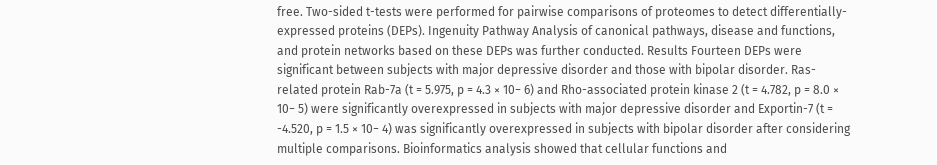free. Two-sided t-tests were performed for pairwise comparisons of proteomes to detect differentially-expressed proteins (DEPs). Ingenuity Pathway Analysis of canonical pathways, disease and functions, and protein networks based on these DEPs was further conducted. Results Fourteen DEPs were significant between subjects with major depressive disorder and those with bipolar disorder. Ras-related protein Rab-7a (t = 5.975, p = 4.3 × 10− 6) and Rho-associated protein kinase 2 (t = 4.782, p = 8.0 × 10− 5) were significantly overexpressed in subjects with major depressive disorder and Exportin-7 (t = -4.520, p = 1.5 × 10− 4) was significantly overexpressed in subjects with bipolar disorder after considering multiple comparisons. Bioinformatics analysis showed that cellular functions and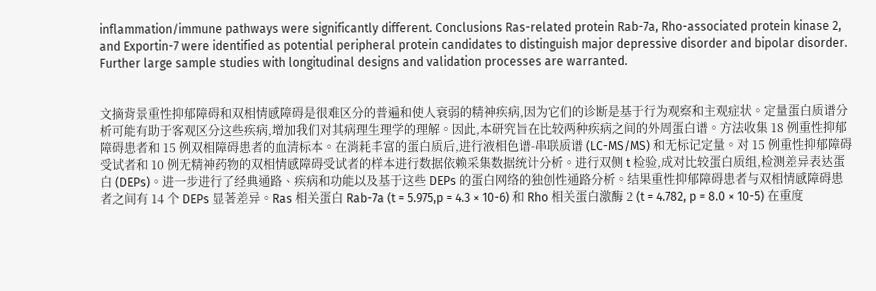inflammation/immune pathways were significantly different. Conclusions Ras-related protein Rab-7a, Rho-associated protein kinase 2, and Exportin-7 were identified as potential peripheral protein candidates to distinguish major depressive disorder and bipolar disorder. Further large sample studies with longitudinal designs and validation processes are warranted.


文摘背景重性抑郁障碍和双相情感障碍是很难区分的普遍和使人衰弱的精神疾病,因为它们的诊断是基于行为观察和主观症状。定量蛋白质谱分析可能有助于客观区分这些疾病,增加我们对其病理生理学的理解。因此,本研究旨在比较两种疾病之间的外周蛋白谱。方法收集 18 例重性抑郁障碍患者和 15 例双相障碍患者的血清标本。在消耗丰富的蛋白质后,进行液相色谱-串联质谱 (LC-MS/MS) 和无标记定量。对 15 例重性抑郁障碍受试者和 10 例无精神药物的双相情感障碍受试者的样本进行数据依赖采集数据统计分析。进行双侧 t 检验,成对比较蛋白质组,检测差异表达蛋白 (DEPs)。进一步进行了经典通路、疾病和功能以及基于这些 DEPs 的蛋白网络的独创性通路分析。结果重性抑郁障碍患者与双相情感障碍患者之间有 14 个 DEPs 显著差异。Ras 相关蛋白 Rab-7a (t = 5.975,p = 4.3 × 10-6) 和 Rho 相关蛋白激酶 2 (t = 4.782, p = 8.0 × 10-5) 在重度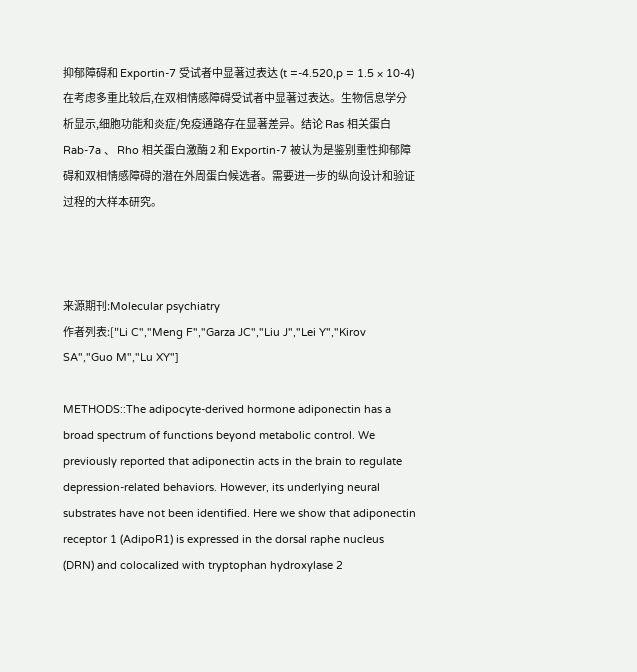抑郁障碍和 Exportin-7 受试者中显著过表达 (t =-4.520,p = 1.5 × 10-4) 在考虑多重比较后,在双相情感障碍受试者中显著过表达。生物信息学分析显示,细胞功能和炎症/免疫通路存在显著差异。结论 Ras 相关蛋白 Rab-7a 、 Rho 相关蛋白激酶 2 和 Exportin-7 被认为是鉴别重性抑郁障碍和双相情感障碍的潜在外周蛋白候选者。需要进一步的纵向设计和验证过程的大样本研究。



来源期刊:Molecular psychiatry
作者列表:["Li C","Meng F","Garza JC","Liu J","Lei Y","Kirov SA","Guo M","Lu XY"]

METHODS::The adipocyte-derived hormone adiponectin has a broad spectrum of functions beyond metabolic control. We previously reported that adiponectin acts in the brain to regulate depression-related behaviors. However, its underlying neural substrates have not been identified. Here we show that adiponectin receptor 1 (AdipoR1) is expressed in the dorsal raphe nucleus (DRN) and colocalized with tryptophan hydroxylase 2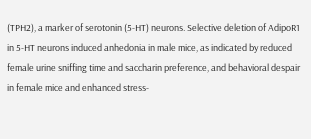(TPH2), a marker of serotonin (5-HT) neurons. Selective deletion of AdipoR1 in 5-HT neurons induced anhedonia in male mice, as indicated by reduced female urine sniffing time and saccharin preference, and behavioral despair in female mice and enhanced stress-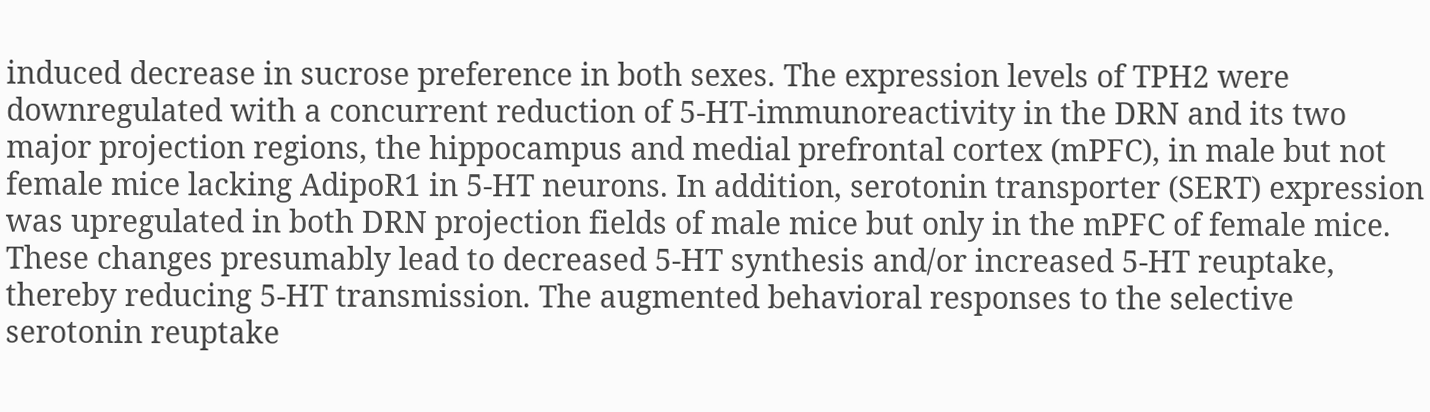induced decrease in sucrose preference in both sexes. The expression levels of TPH2 were downregulated with a concurrent reduction of 5-HT-immunoreactivity in the DRN and its two major projection regions, the hippocampus and medial prefrontal cortex (mPFC), in male but not female mice lacking AdipoR1 in 5-HT neurons. In addition, serotonin transporter (SERT) expression was upregulated in both DRN projection fields of male mice but only in the mPFC of female mice. These changes presumably lead to decreased 5-HT synthesis and/or increased 5-HT reuptake, thereby reducing 5-HT transmission. The augmented behavioral responses to the selective serotonin reuptake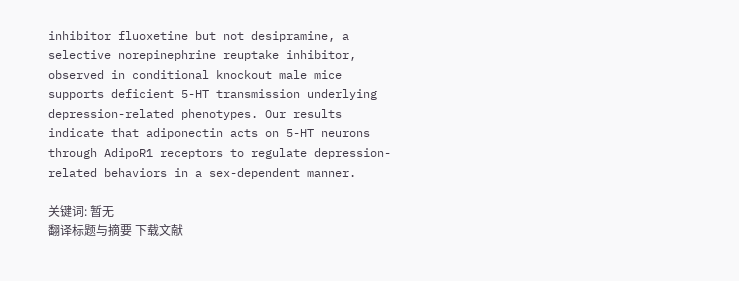inhibitor fluoxetine but not desipramine, a selective norepinephrine reuptake inhibitor, observed in conditional knockout male mice supports deficient 5-HT transmission underlying depression-related phenotypes. Our results indicate that adiponectin acts on 5-HT neurons through AdipoR1 receptors to regulate depression-related behaviors in a sex-dependent manner.

关键词: 暂无
翻译标题与摘要 下载文献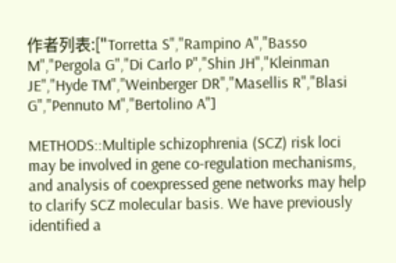作者列表:["Torretta S","Rampino A","Basso M","Pergola G","Di Carlo P","Shin JH","Kleinman JE","Hyde TM","Weinberger DR","Masellis R","Blasi G","Pennuto M","Bertolino A"]

METHODS::Multiple schizophrenia (SCZ) risk loci may be involved in gene co-regulation mechanisms, and analysis of coexpressed gene networks may help to clarify SCZ molecular basis. We have previously identified a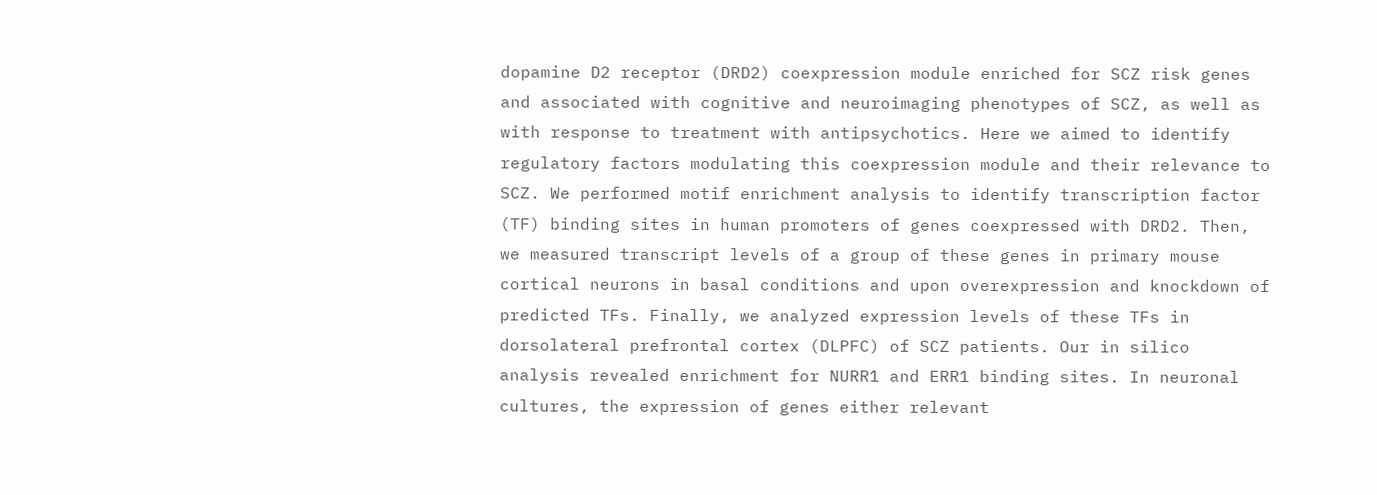dopamine D2 receptor (DRD2) coexpression module enriched for SCZ risk genes and associated with cognitive and neuroimaging phenotypes of SCZ, as well as with response to treatment with antipsychotics. Here we aimed to identify regulatory factors modulating this coexpression module and their relevance to SCZ. We performed motif enrichment analysis to identify transcription factor (TF) binding sites in human promoters of genes coexpressed with DRD2. Then, we measured transcript levels of a group of these genes in primary mouse cortical neurons in basal conditions and upon overexpression and knockdown of predicted TFs. Finally, we analyzed expression levels of these TFs in dorsolateral prefrontal cortex (DLPFC) of SCZ patients. Our in silico analysis revealed enrichment for NURR1 and ERR1 binding sites. In neuronal cultures, the expression of genes either relevant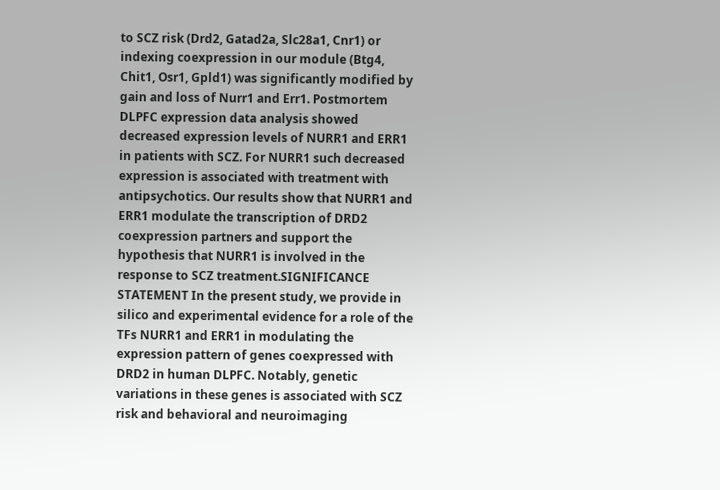to SCZ risk (Drd2, Gatad2a, Slc28a1, Cnr1) or indexing coexpression in our module (Btg4, Chit1, Osr1, Gpld1) was significantly modified by gain and loss of Nurr1 and Err1. Postmortem DLPFC expression data analysis showed decreased expression levels of NURR1 and ERR1 in patients with SCZ. For NURR1 such decreased expression is associated with treatment with antipsychotics. Our results show that NURR1 and ERR1 modulate the transcription of DRD2 coexpression partners and support the hypothesis that NURR1 is involved in the response to SCZ treatment.SIGNIFICANCE STATEMENT In the present study, we provide in silico and experimental evidence for a role of the TFs NURR1 and ERR1 in modulating the expression pattern of genes coexpressed with DRD2 in human DLPFC. Notably, genetic variations in these genes is associated with SCZ risk and behavioral and neuroimaging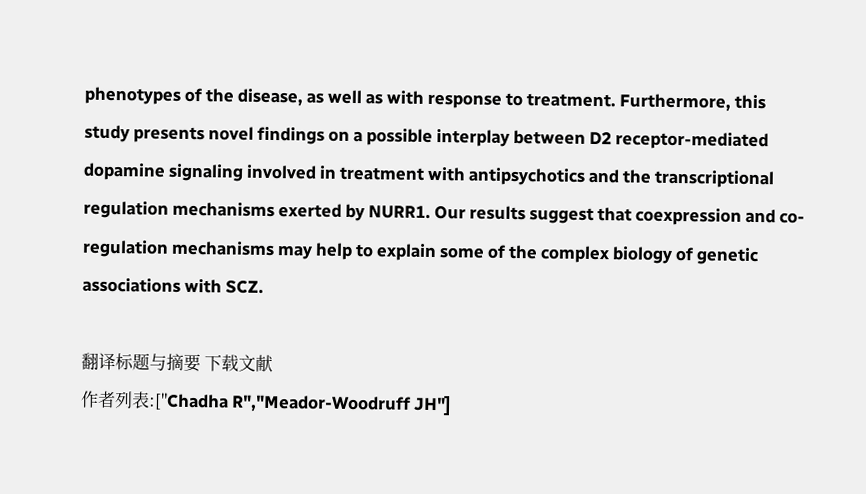phenotypes of the disease, as well as with response to treatment. Furthermore, this study presents novel findings on a possible interplay between D2 receptor-mediated dopamine signaling involved in treatment with antipsychotics and the transcriptional regulation mechanisms exerted by NURR1. Our results suggest that coexpression and co-regulation mechanisms may help to explain some of the complex biology of genetic associations with SCZ.

翻译标题与摘要 下载文献
作者列表:["Chadha R","Meador-Woodruff JH"]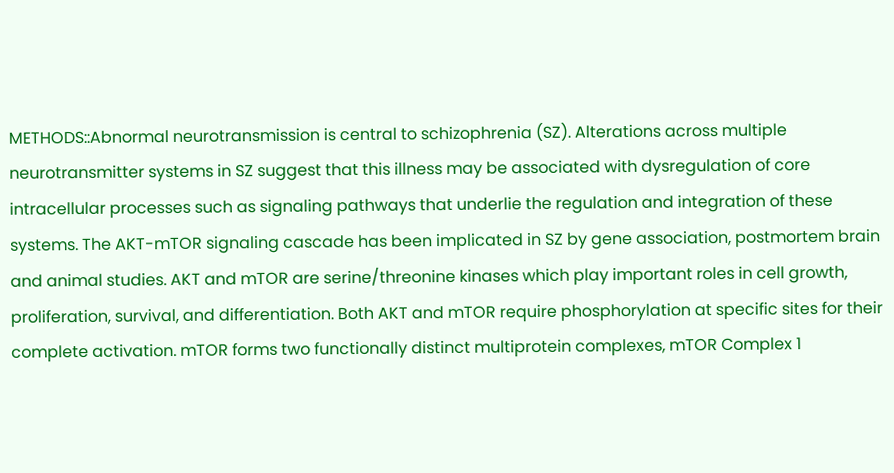METHODS::Abnormal neurotransmission is central to schizophrenia (SZ). Alterations across multiple neurotransmitter systems in SZ suggest that this illness may be associated with dysregulation of core intracellular processes such as signaling pathways that underlie the regulation and integration of these systems. The AKT-mTOR signaling cascade has been implicated in SZ by gene association, postmortem brain and animal studies. AKT and mTOR are serine/threonine kinases which play important roles in cell growth, proliferation, survival, and differentiation. Both AKT and mTOR require phosphorylation at specific sites for their complete activation. mTOR forms two functionally distinct multiprotein complexes, mTOR Complex 1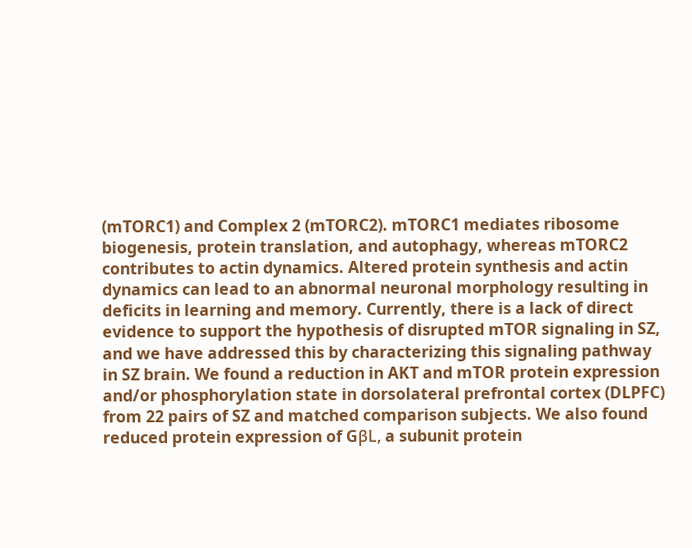(mTORC1) and Complex 2 (mTORC2). mTORC1 mediates ribosome biogenesis, protein translation, and autophagy, whereas mTORC2 contributes to actin dynamics. Altered protein synthesis and actin dynamics can lead to an abnormal neuronal morphology resulting in deficits in learning and memory. Currently, there is a lack of direct evidence to support the hypothesis of disrupted mTOR signaling in SZ, and we have addressed this by characterizing this signaling pathway in SZ brain. We found a reduction in AKT and mTOR protein expression and/or phosphorylation state in dorsolateral prefrontal cortex (DLPFC) from 22 pairs of SZ and matched comparison subjects. We also found reduced protein expression of GβL, a subunit protein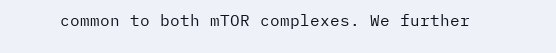common to both mTOR complexes. We further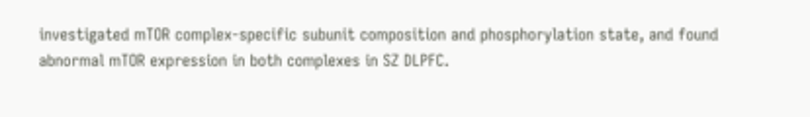investigated mTOR complex-specific subunit composition and phosphorylation state, and found abnormal mTOR expression in both complexes in SZ DLPFC.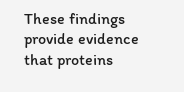These findings provide evidence that proteins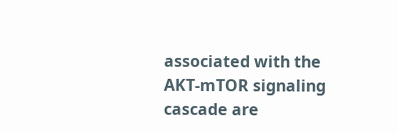associated with the AKT-mTOR signaling cascade are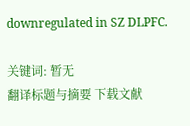downregulated in SZ DLPFC.

关键词: 暂无
翻译标题与摘要 下载文献